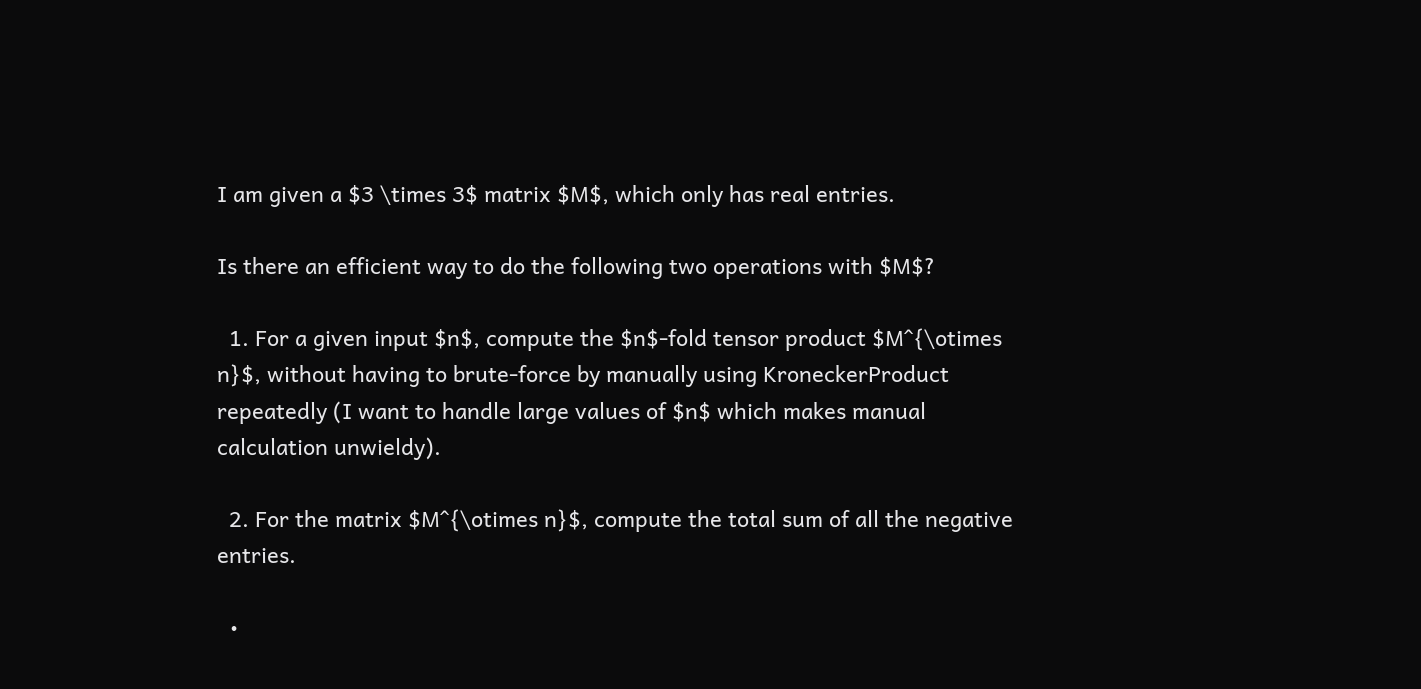I am given a $3 \times 3$ matrix $M$, which only has real entries.

Is there an efficient way to do the following two operations with $M$?

  1. For a given input $n$, compute the $n$-fold tensor product $M^{\otimes n}$, without having to brute-force by manually using KroneckerProduct repeatedly (I want to handle large values of $n$ which makes manual calculation unwieldy).

  2. For the matrix $M^{\otimes n}$, compute the total sum of all the negative entries.

  •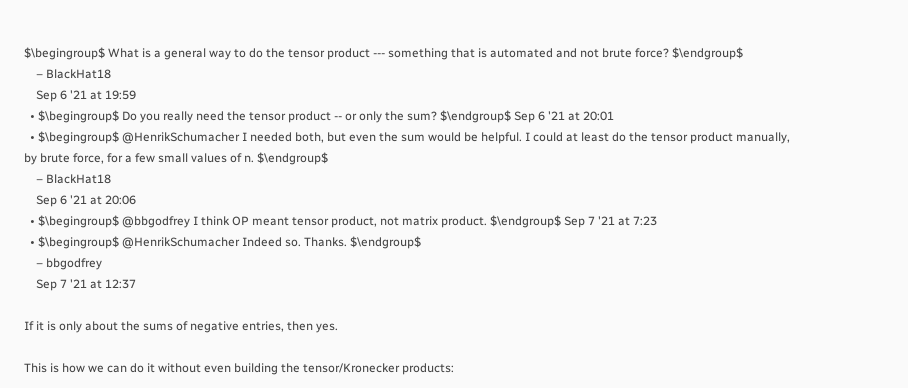$\begingroup$ What is a general way to do the tensor product --- something that is automated and not brute force? $\endgroup$
    – BlackHat18
    Sep 6 '21 at 19:59
  • $\begingroup$ Do you really need the tensor product -- or only the sum? $\endgroup$ Sep 6 '21 at 20:01
  • $\begingroup$ @HenrikSchumacher I needed both, but even the sum would be helpful. I could at least do the tensor product manually, by brute force, for a few small values of n. $\endgroup$
    – BlackHat18
    Sep 6 '21 at 20:06
  • $\begingroup$ @bbgodfrey I think OP meant tensor product, not matrix product. $\endgroup$ Sep 7 '21 at 7:23
  • $\begingroup$ @HenrikSchumacher Indeed so. Thanks. $\endgroup$
    – bbgodfrey
    Sep 7 '21 at 12:37

If it is only about the sums of negative entries, then yes.

This is how we can do it without even building the tensor/Kronecker products: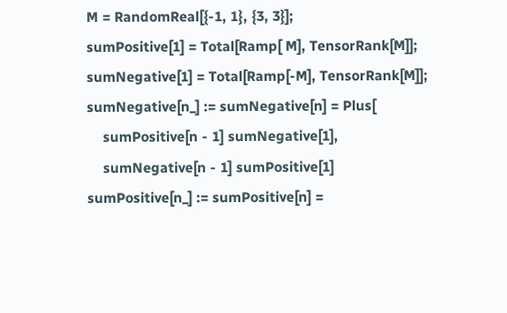M = RandomReal[{-1, 1}, {3, 3}];
sumPositive[1] = Total[Ramp[ M], TensorRank[M]];
sumNegative[1] = Total[Ramp[-M], TensorRank[M]];
sumNegative[n_] := sumNegative[n] = Plus[
    sumPositive[n - 1] sumNegative[1],
    sumNegative[n - 1] sumPositive[1]
sumPositive[n_] := sumPositive[n] =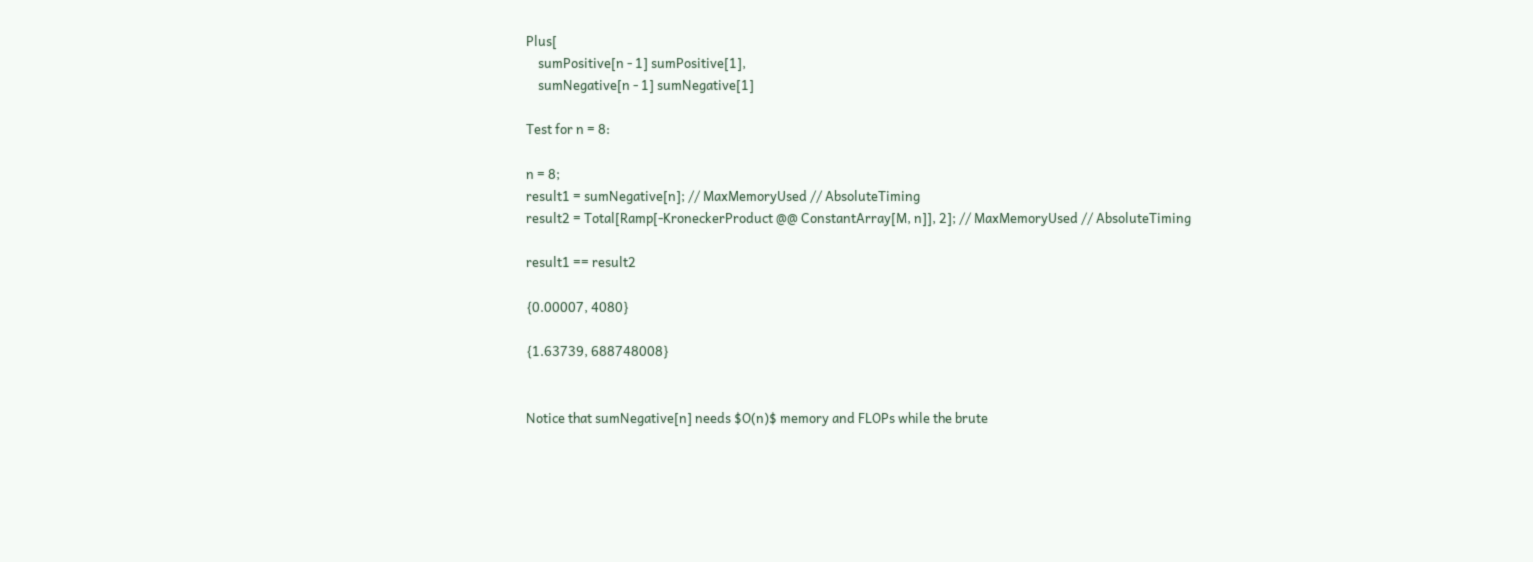Plus[
    sumPositive[n - 1] sumPositive[1],
    sumNegative[n - 1] sumNegative[1]

Test for n = 8:

n = 8;
result1 = sumNegative[n]; // MaxMemoryUsed // AbsoluteTiming
result2 = Total[Ramp[-KroneckerProduct @@ ConstantArray[M, n]], 2]; // MaxMemoryUsed // AbsoluteTiming

result1 == result2

{0.00007, 4080}

{1.63739, 688748008}


Notice that sumNegative[n] needs $O(n)$ memory and FLOPs while the brute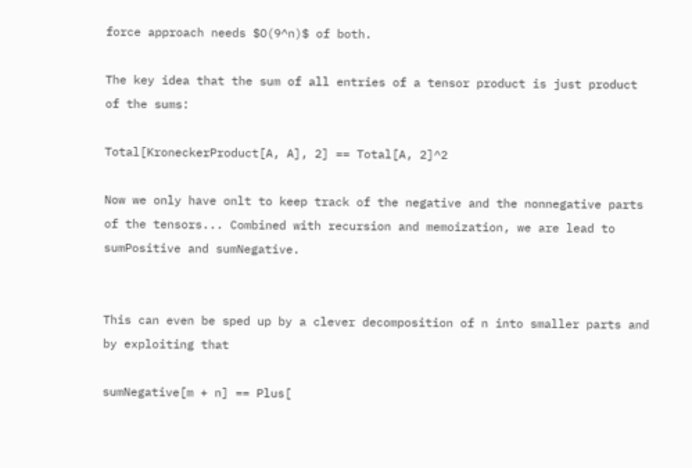force approach needs $O(9^n)$ of both.

The key idea that the sum of all entries of a tensor product is just product of the sums:

Total[KroneckerProduct[A, A], 2] == Total[A, 2]^2

Now we only have onlt to keep track of the negative and the nonnegative parts of the tensors... Combined with recursion and memoization, we are lead to sumPositive and sumNegative.


This can even be sped up by a clever decomposition of n into smaller parts and by exploiting that

sumNegative[m + n] == Plus[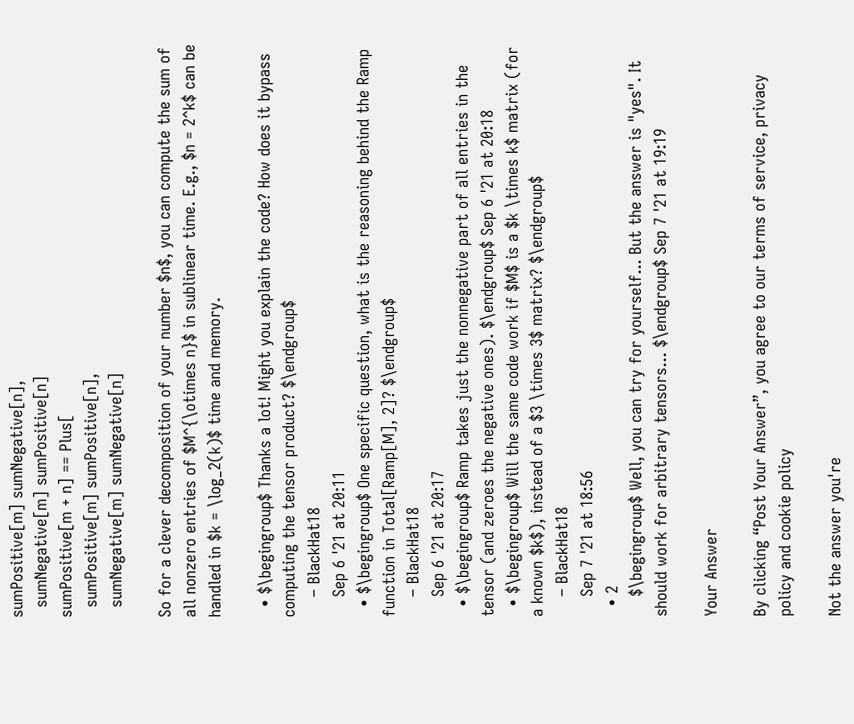sumPositive[m] sumNegative[n],
  sumNegative[m] sumPositive[n]
sumPositive[m + n] == Plus[
  sumPositive[m] sumPositive[n],
  sumNegative[m] sumNegative[n]

So for a clever decomposition of your number $n$, you can compute the sum of all nonzero entries of $M^{\otimes n}$ in sublinear time. E.g., $n = 2^k$ can be handled in $k = \log_2(k)$ time and memory.

  • $\begingroup$ Thanks a lot! Might you explain the code? How does it bypass computing the tensor product? $\endgroup$
    – BlackHat18
    Sep 6 '21 at 20:11
  • $\begingroup$ One specific question, what is the reasoning behind the Ramp function in Total[Ramp[M], 2]? $\endgroup$
    – BlackHat18
    Sep 6 '21 at 20:17
  • $\begingroup$ Ramp takes just the nonnegative part of all entries in the tensor (and zeroes the negative ones). $\endgroup$ Sep 6 '21 at 20:18
  • $\begingroup$ Will the same code work if $M$ is a $k \times k$ matrix (for a known $k$), instead of a $3 \times 3$ matrix? $\endgroup$
    – BlackHat18
    Sep 7 '21 at 18:56
  • 2
    $\begingroup$ Well, you can try for yourself... But the answer is "yes". It should work for arbitrary tensors... $\endgroup$ Sep 7 '21 at 19:19

Your Answer

By clicking “Post Your Answer”, you agree to our terms of service, privacy policy and cookie policy

Not the answer you're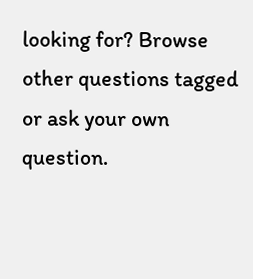looking for? Browse other questions tagged or ask your own question.